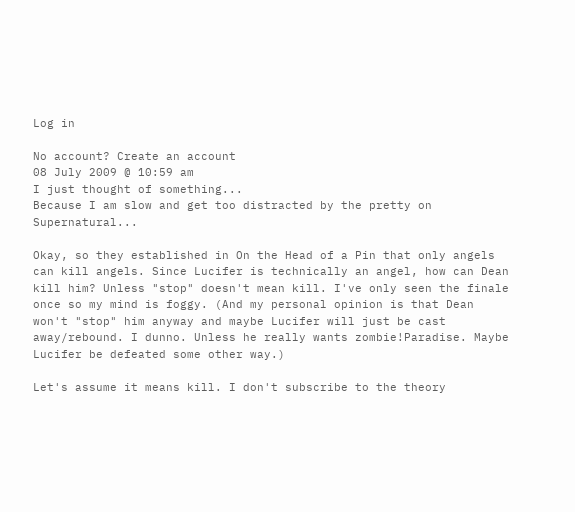Log in

No account? Create an account
08 July 2009 @ 10:59 am
I just thought of something...
Because I am slow and get too distracted by the pretty on Supernatural...

Okay, so they established in On the Head of a Pin that only angels can kill angels. Since Lucifer is technically an angel, how can Dean kill him? Unless "stop" doesn't mean kill. I've only seen the finale once so my mind is foggy. (And my personal opinion is that Dean won't "stop" him anyway and maybe Lucifer will just be cast away/rebound. I dunno. Unless he really wants zombie!Paradise. Maybe Lucifer be defeated some other way.)

Let's assume it means kill. I don't subscribe to the theory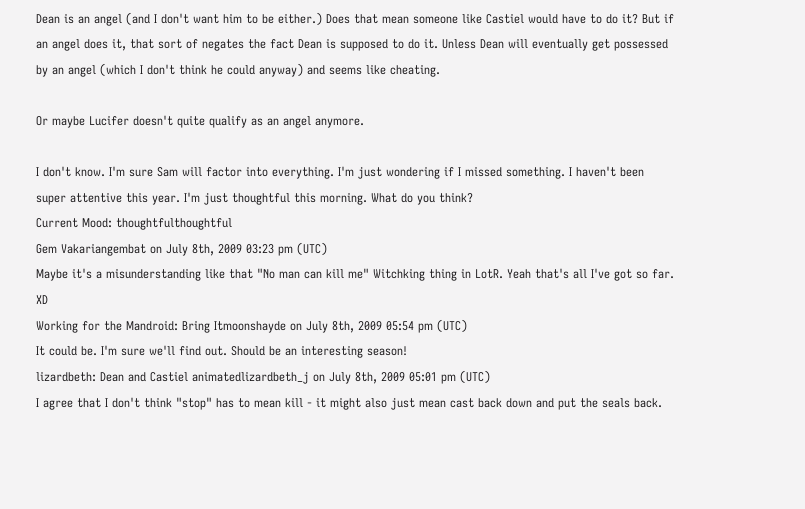Dean is an angel (and I don't want him to be either.) Does that mean someone like Castiel would have to do it? But if an angel does it, that sort of negates the fact Dean is supposed to do it. Unless Dean will eventually get possessed by an angel (which I don't think he could anyway) and seems like cheating.

Or maybe Lucifer doesn't quite qualify as an angel anymore.

I don't know. I'm sure Sam will factor into everything. I'm just wondering if I missed something. I haven't been super attentive this year. I'm just thoughtful this morning. What do you think?
Current Mood: thoughtfulthoughtful
Gem Vakariangembat on July 8th, 2009 03:23 pm (UTC)
Maybe it's a misunderstanding like that "No man can kill me" Witchking thing in LotR. Yeah that's all I've got so far. XD
Working for the Mandroid: Bring Itmoonshayde on July 8th, 2009 05:54 pm (UTC)
It could be. I'm sure we'll find out. Should be an interesting season!
lizardbeth: Dean and Castiel animatedlizardbeth_j on July 8th, 2009 05:01 pm (UTC)
I agree that I don't think "stop" has to mean kill - it might also just mean cast back down and put the seals back.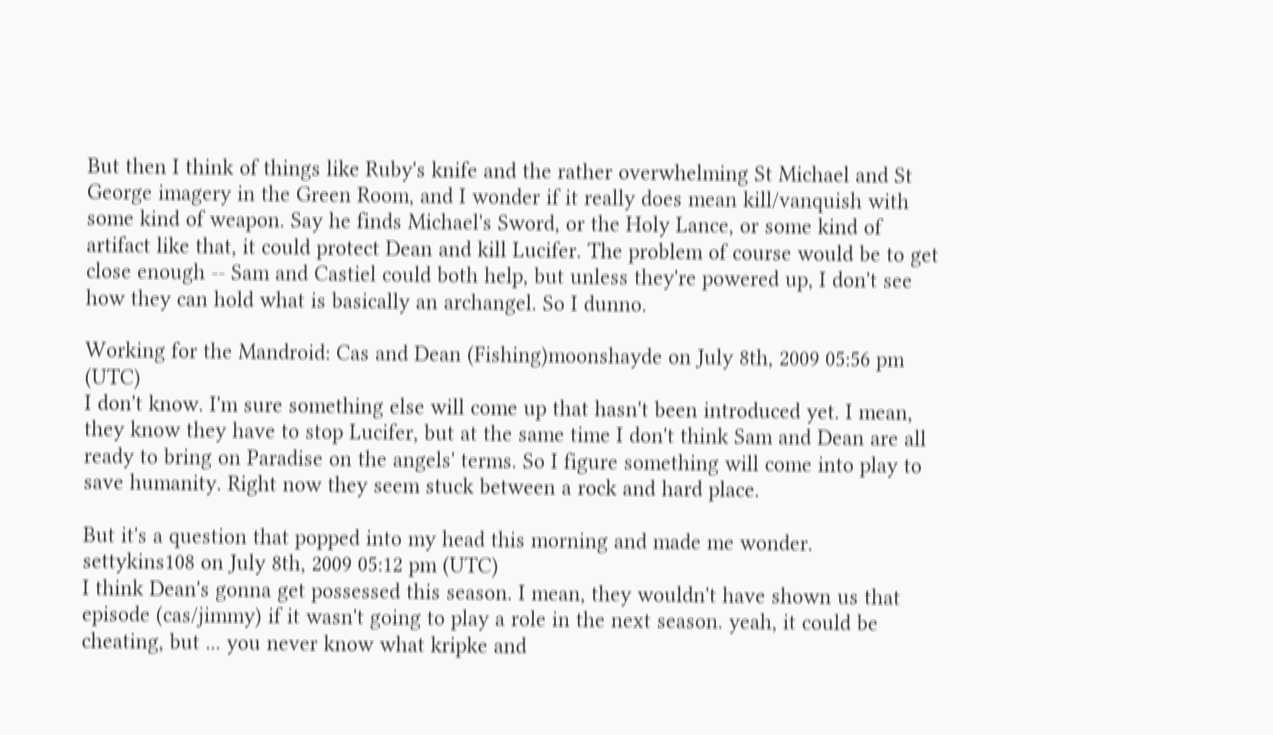But then I think of things like Ruby's knife and the rather overwhelming St Michael and St George imagery in the Green Room, and I wonder if it really does mean kill/vanquish with some kind of weapon. Say he finds Michael's Sword, or the Holy Lance, or some kind of artifact like that, it could protect Dean and kill Lucifer. The problem of course would be to get close enough -- Sam and Castiel could both help, but unless they're powered up, I don't see how they can hold what is basically an archangel. So I dunno.

Working for the Mandroid: Cas and Dean (Fishing)moonshayde on July 8th, 2009 05:56 pm (UTC)
I don't know. I'm sure something else will come up that hasn't been introduced yet. I mean, they know they have to stop Lucifer, but at the same time I don't think Sam and Dean are all ready to bring on Paradise on the angels' terms. So I figure something will come into play to save humanity. Right now they seem stuck between a rock and hard place.

But it's a question that popped into my head this morning and made me wonder.
settykins108 on July 8th, 2009 05:12 pm (UTC)
I think Dean's gonna get possessed this season. I mean, they wouldn't have shown us that episode (cas/jimmy) if it wasn't going to play a role in the next season. yeah, it could be cheating, but ... you never know what kripke and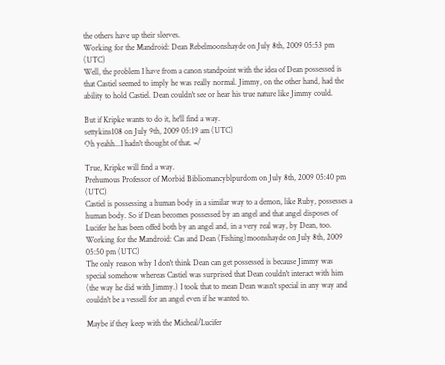the others have up their sleeves.
Working for the Mandroid: Dean Rebelmoonshayde on July 8th, 2009 05:53 pm (UTC)
Well, the problem I have from a canon standpoint with the idea of Dean possessed is that Castiel seemed to imply he was really normal. Jimmy, on the other hand, had the ability to hold Castiel. Dean couldn't see or hear his true nature like Jimmy could.

But if Kripke wants to do it, he'll find a way.
settykins108 on July 9th, 2009 05:19 am (UTC)
Oh yeahh...I hadn't thought of that. =/

True, Kripke will find a way.
Prehumous Professor of Morbid Bibliomancyblpurdom on July 8th, 2009 05:40 pm (UTC)
Castiel is possessing a human body in a similar way to a demon, like Ruby, possesses a human body. So if Dean becomes possessed by an angel and that angel disposes of Lucifer he has been offed both by an angel and, in a very real way, by Dean, too.
Working for the Mandroid: Cas and Dean (Fishing)moonshayde on July 8th, 2009 05:50 pm (UTC)
The only reason why I don't think Dean can get possessed is because Jimmy was special somehow whereas Castiel was surprised that Dean couldn't interact with him (the way he did with Jimmy.) I took that to mean Dean wasn't special in any way and couldn't be a vessell for an angel even if he wanted to.

Maybe if they keep with the Micheal/Lucifer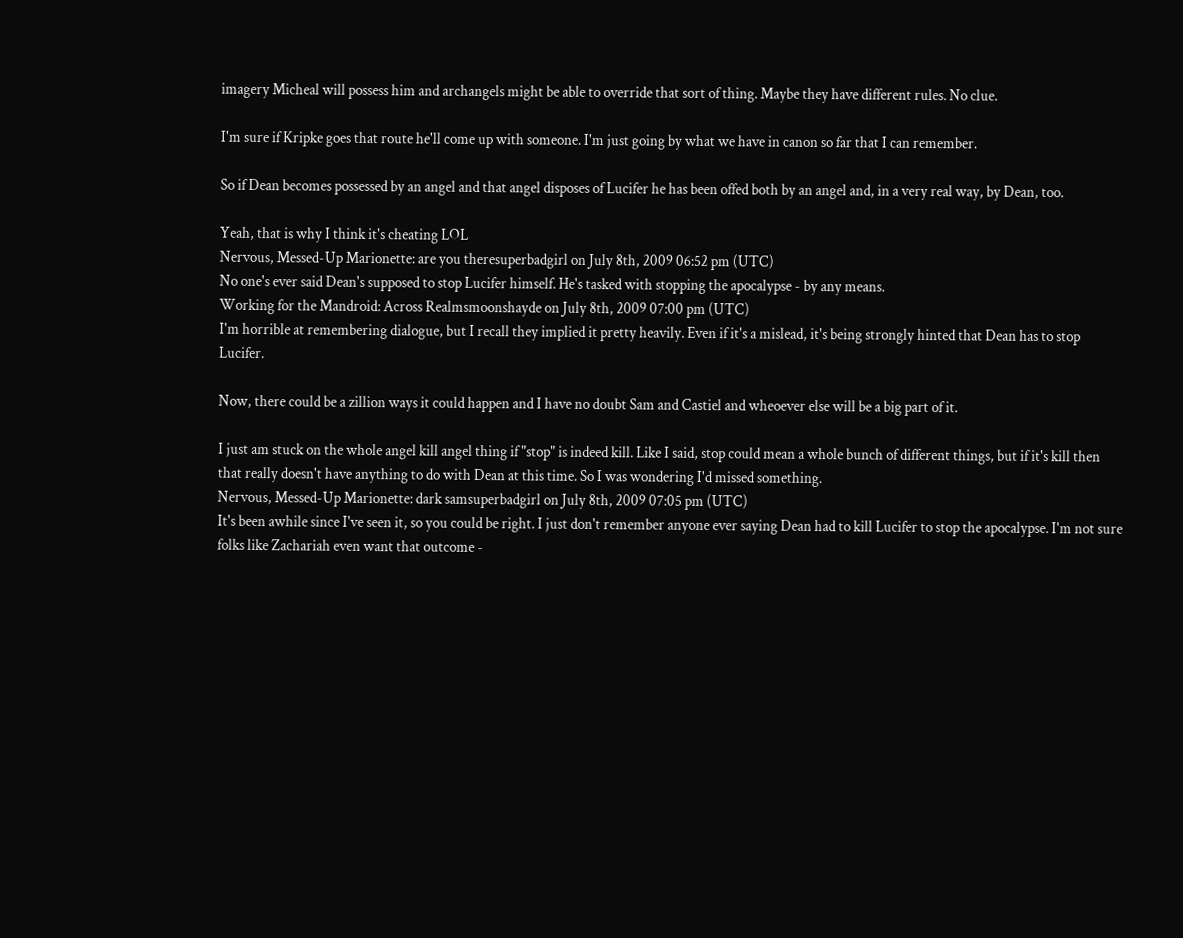imagery Micheal will possess him and archangels might be able to override that sort of thing. Maybe they have different rules. No clue.

I'm sure if Kripke goes that route he'll come up with someone. I'm just going by what we have in canon so far that I can remember.

So if Dean becomes possessed by an angel and that angel disposes of Lucifer he has been offed both by an angel and, in a very real way, by Dean, too.

Yeah, that is why I think it's cheating LOL
Nervous, Messed-Up Marionette: are you theresuperbadgirl on July 8th, 2009 06:52 pm (UTC)
No one's ever said Dean's supposed to stop Lucifer himself. He's tasked with stopping the apocalypse - by any means.
Working for the Mandroid: Across Realmsmoonshayde on July 8th, 2009 07:00 pm (UTC)
I'm horrible at remembering dialogue, but I recall they implied it pretty heavily. Even if it's a mislead, it's being strongly hinted that Dean has to stop Lucifer.

Now, there could be a zillion ways it could happen and I have no doubt Sam and Castiel and wheoever else will be a big part of it.

I just am stuck on the whole angel kill angel thing if "stop" is indeed kill. Like I said, stop could mean a whole bunch of different things, but if it's kill then that really doesn't have anything to do with Dean at this time. So I was wondering I'd missed something.
Nervous, Messed-Up Marionette: dark samsuperbadgirl on July 8th, 2009 07:05 pm (UTC)
It's been awhile since I've seen it, so you could be right. I just don't remember anyone ever saying Dean had to kill Lucifer to stop the apocalypse. I'm not sure folks like Zachariah even want that outcome -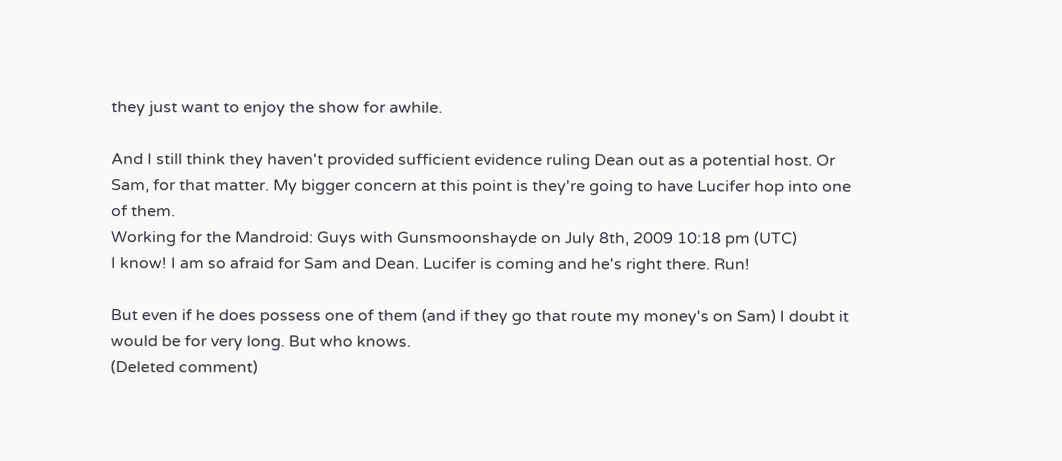they just want to enjoy the show for awhile.

And I still think they haven't provided sufficient evidence ruling Dean out as a potential host. Or Sam, for that matter. My bigger concern at this point is they're going to have Lucifer hop into one of them.
Working for the Mandroid: Guys with Gunsmoonshayde on July 8th, 2009 10:18 pm (UTC)
I know! I am so afraid for Sam and Dean. Lucifer is coming and he's right there. Run!

But even if he does possess one of them (and if they go that route my money's on Sam) I doubt it would be for very long. But who knows.
(Deleted comment)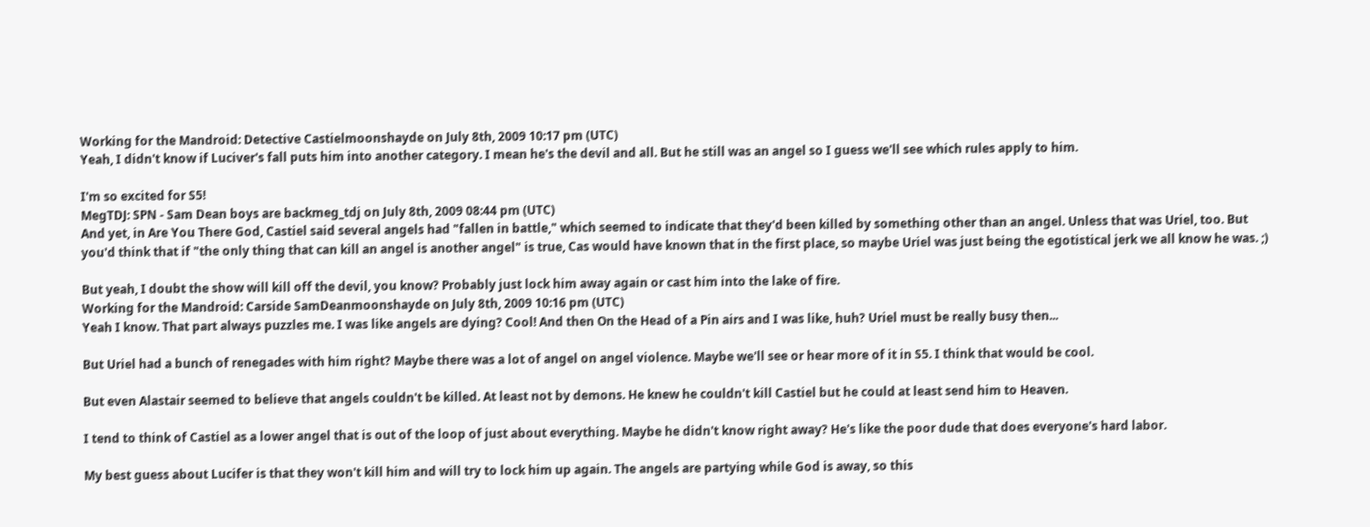Working for the Mandroid: Detective Castielmoonshayde on July 8th, 2009 10:17 pm (UTC)
Yeah, I didn't know if Luciver's fall puts him into another category. I mean he's the devil and all. But he still was an angel so I guess we'll see which rules apply to him.

I'm so excited for S5!
MegTDJ: SPN - Sam Dean boys are backmeg_tdj on July 8th, 2009 08:44 pm (UTC)
And yet, in Are You There God, Castiel said several angels had "fallen in battle," which seemed to indicate that they'd been killed by something other than an angel. Unless that was Uriel, too. But you'd think that if "the only thing that can kill an angel is another angel" is true, Cas would have known that in the first place, so maybe Uriel was just being the egotistical jerk we all know he was. ;)

But yeah, I doubt the show will kill off the devil, you know? Probably just lock him away again or cast him into the lake of fire.
Working for the Mandroid: Carside SamDeanmoonshayde on July 8th, 2009 10:16 pm (UTC)
Yeah I know. That part always puzzles me. I was like angels are dying? Cool! And then On the Head of a Pin airs and I was like, huh? Uriel must be really busy then...

But Uriel had a bunch of renegades with him right? Maybe there was a lot of angel on angel violence. Maybe we'll see or hear more of it in S5. I think that would be cool.

But even Alastair seemed to believe that angels couldn't be killed. At least not by demons. He knew he couldn't kill Castiel but he could at least send him to Heaven.

I tend to think of Castiel as a lower angel that is out of the loop of just about everything. Maybe he didn't know right away? He's like the poor dude that does everyone's hard labor.

My best guess about Lucifer is that they won't kill him and will try to lock him up again. The angels are partying while God is away, so this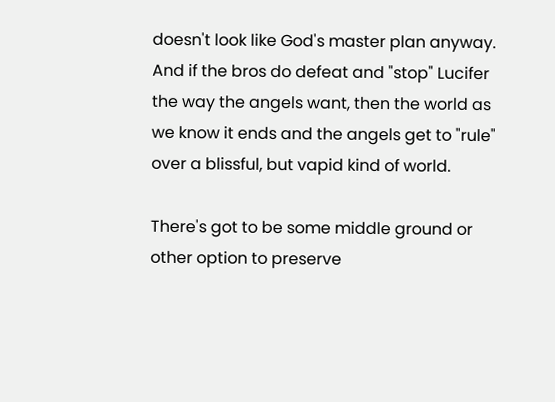doesn't look like God's master plan anyway. And if the bros do defeat and "stop" Lucifer the way the angels want, then the world as we know it ends and the angels get to "rule" over a blissful, but vapid kind of world.

There's got to be some middle ground or other option to preserve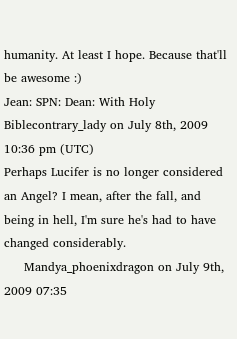humanity. At least I hope. Because that'll be awesome :)
Jean: SPN: Dean: With Holy Biblecontrary_lady on July 8th, 2009 10:36 pm (UTC)
Perhaps Lucifer is no longer considered an Angel? I mean, after the fall, and being in hell, I'm sure he's had to have changed considerably.
     Mandya_phoenixdragon on July 9th, 2009 07:35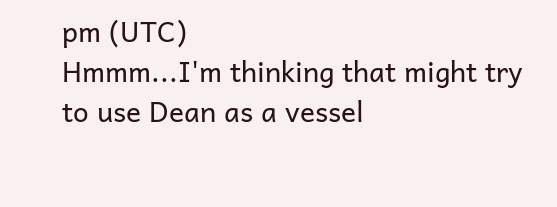pm (UTC)
Hmmm...I'm thinking that might try to use Dean as a vessel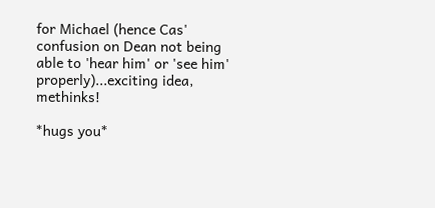for Michael (hence Cas' confusion on Dean not being able to 'hear him' or 'see him' properly)...exciting idea, methinks!

*hugs you*